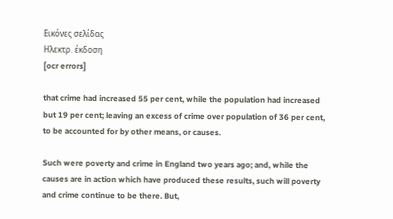Εικόνες σελίδας
Ηλεκτρ. έκδοση
[ocr errors]

that crime had increased 55 per cent, while the population had increased but 19 per cent; leaving an excess of crime over population of 36 per cent, to be accounted for by other means, or causes.

Such were poverty and crime in England two years ago; and, while the causes are in action which have produced these results, such will poverty and crime continue to be there. But,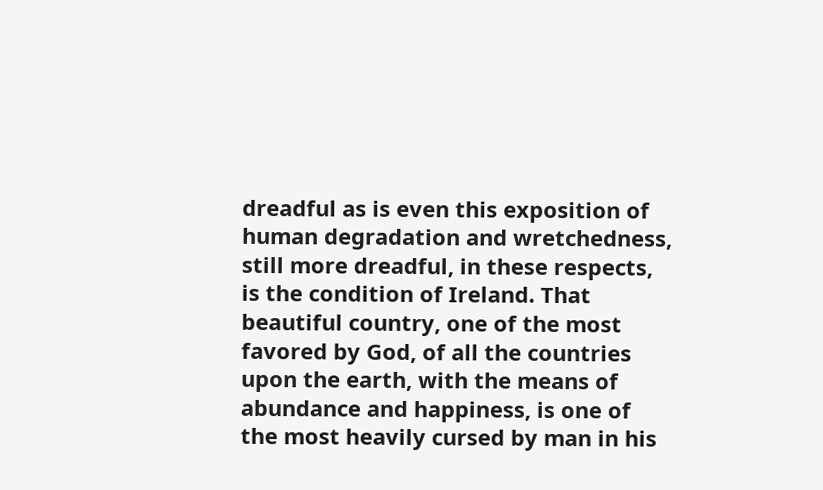dreadful as is even this exposition of human degradation and wretchedness, still more dreadful, in these respects, is the condition of Ireland. That beautiful country, one of the most favored by God, of all the countries upon the earth, with the means of abundance and happiness, is one of the most heavily cursed by man in his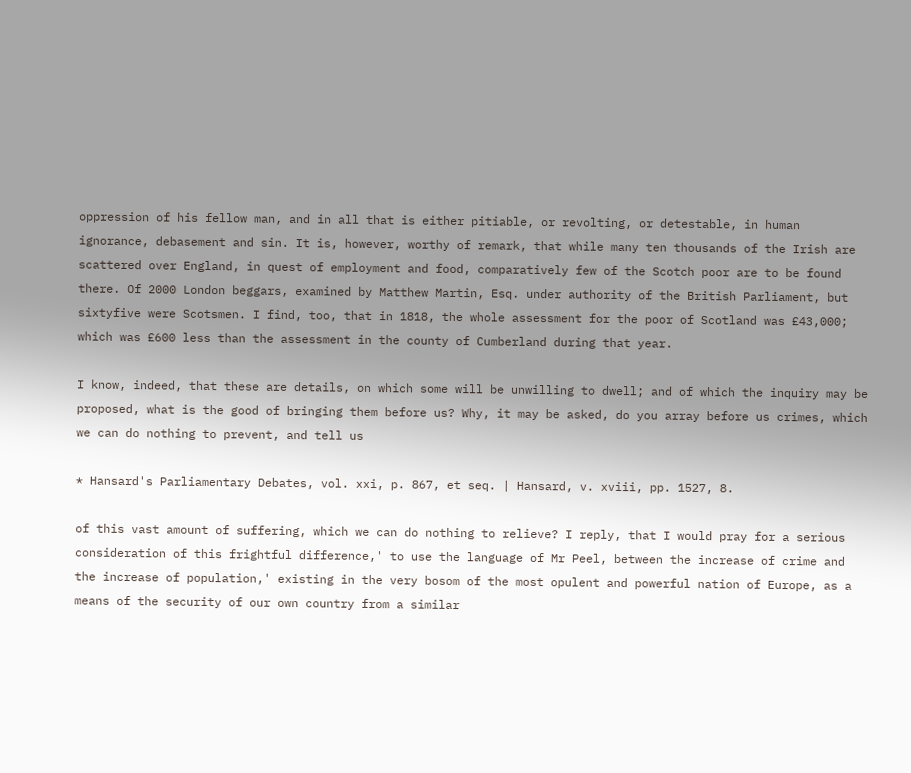oppression of his fellow man, and in all that is either pitiable, or revolting, or detestable, in human ignorance, debasement and sin. It is, however, worthy of remark, that while many ten thousands of the Irish are scattered over England, in quest of employment and food, comparatively few of the Scotch poor are to be found there. Of 2000 London beggars, examined by Matthew Martin, Esq. under authority of the British Parliament, but sixtyfive were Scotsmen. I find, too, that in 1818, the whole assessment for the poor of Scotland was £43,000; which was £600 less than the assessment in the county of Cumberland during that year.

I know, indeed, that these are details, on which some will be unwilling to dwell; and of which the inquiry may be proposed, what is the good of bringing them before us? Why, it may be asked, do you array before us crimes, which we can do nothing to prevent, and tell us

* Hansard's Parliamentary Debates, vol. xxi, p. 867, et seq. | Hansard, v. xviii, pp. 1527, 8.

of this vast amount of suffering, which we can do nothing to relieve? I reply, that I would pray for a serious consideration of this frightful difference,' to use the language of Mr Peel, between the increase of crime and the increase of population,' existing in the very bosom of the most opulent and powerful nation of Europe, as a means of the security of our own country from a similar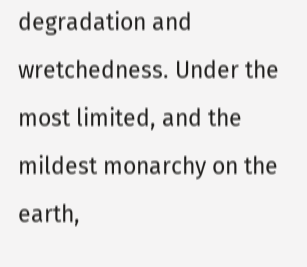degradation and wretchedness. Under the most limited, and the mildest monarchy on the earth,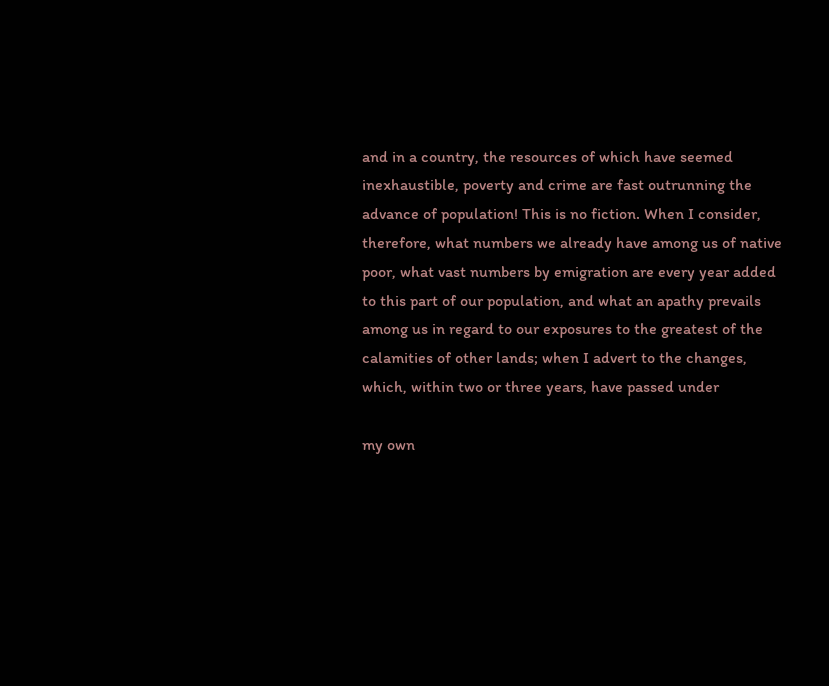and in a country, the resources of which have seemed inexhaustible, poverty and crime are fast outrunning the advance of population! This is no fiction. When I consider, therefore, what numbers we already have among us of native poor, what vast numbers by emigration are every year added to this part of our population, and what an apathy prevails among us in regard to our exposures to the greatest of the calamities of other lands; when I advert to the changes, which, within two or three years, have passed under

my own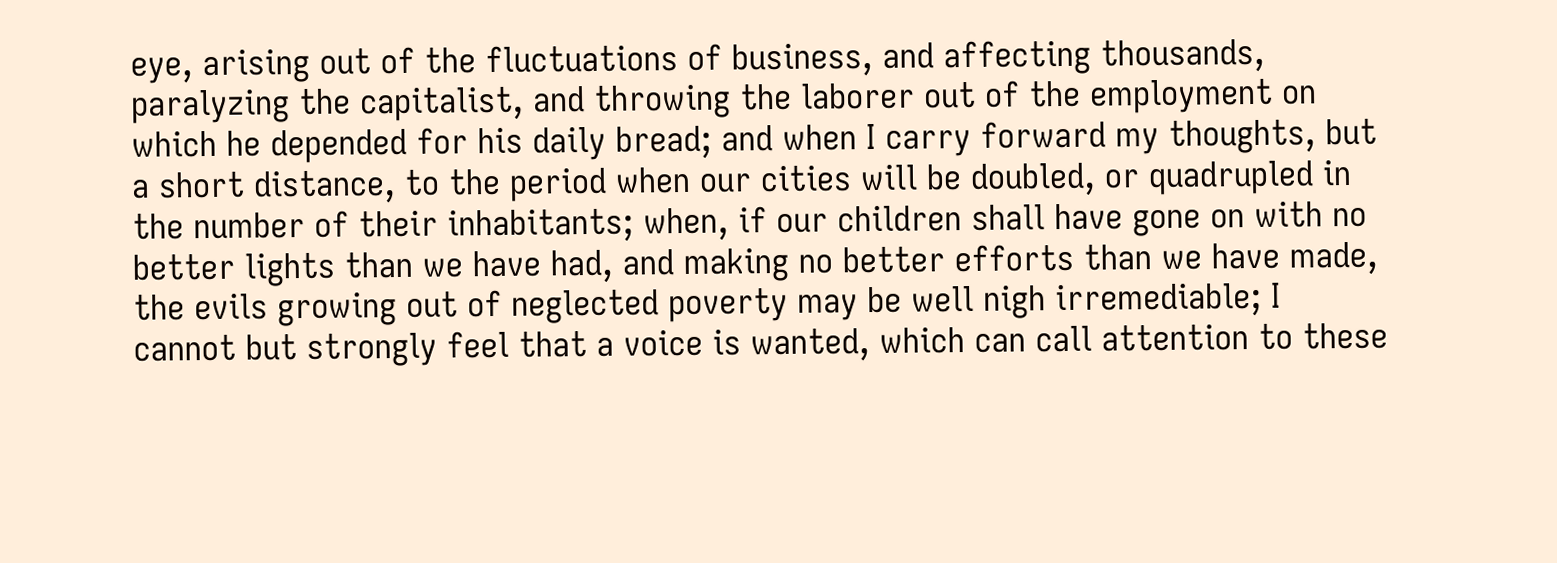eye, arising out of the fluctuations of business, and affecting thousands, paralyzing the capitalist, and throwing the laborer out of the employment on which he depended for his daily bread; and when I carry forward my thoughts, but a short distance, to the period when our cities will be doubled, or quadrupled in the number of their inhabitants; when, if our children shall have gone on with no better lights than we have had, and making no better efforts than we have made, the evils growing out of neglected poverty may be well nigh irremediable; I cannot but strongly feel that a voice is wanted, which can call attention to these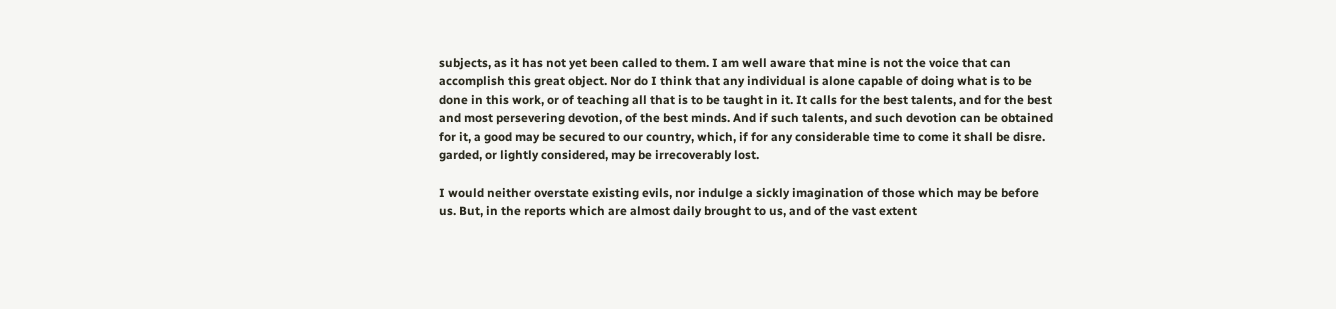subjects, as it has not yet been called to them. I am well aware that mine is not the voice that can accomplish this great object. Nor do I think that any individual is alone capable of doing what is to be done in this work, or of teaching all that is to be taught in it. It calls for the best talents, and for the best and most persevering devotion, of the best minds. And if such talents, and such devotion can be obtained for it, a good may be secured to our country, which, if for any considerable time to come it shall be disre. garded, or lightly considered, may be irrecoverably lost.

I would neither overstate existing evils, nor indulge a sickly imagination of those which may be before us. But, in the reports which are almost daily brought to us, and of the vast extent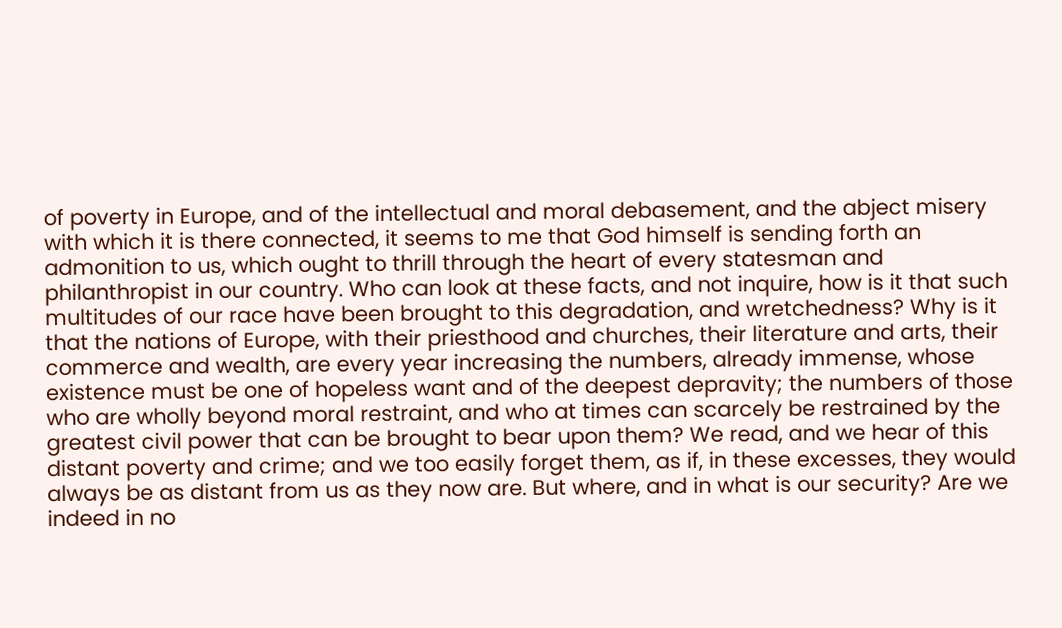of poverty in Europe, and of the intellectual and moral debasement, and the abject misery with which it is there connected, it seems to me that God himself is sending forth an admonition to us, which ought to thrill through the heart of every statesman and philanthropist in our country. Who can look at these facts, and not inquire, how is it that such multitudes of our race have been brought to this degradation, and wretchedness? Why is it that the nations of Europe, with their priesthood and churches, their literature and arts, their commerce and wealth, are every year increasing the numbers, already immense, whose existence must be one of hopeless want and of the deepest depravity; the numbers of those who are wholly beyond moral restraint, and who at times can scarcely be restrained by the greatest civil power that can be brought to bear upon them? We read, and we hear of this distant poverty and crime; and we too easily forget them, as if, in these excesses, they would always be as distant from us as they now are. But where, and in what is our security? Are we indeed in no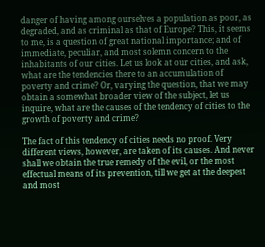danger of having among ourselves a population as poor, as degraded, and as criminal as that of Europe? This, it seems to me, is a question of great national importance; and of immediate, peculiar, and most solemn concern to the inhabitants of our cities. Let us look at our cities, and ask, what are the tendencies there to an accumulation of poverty and crime? Or, varying the question, that we may obtain a somewhat broader view of the subject, let us inquire, what are the causes of the tendency of cities to the growth of poverty and crime?

The fact of this tendency of cities needs no proof. Very different views, however, are taken of its causes. And never shall we obtain the true remedy of the evil, or the most effectual means of its prevention, till we get at the deepest and most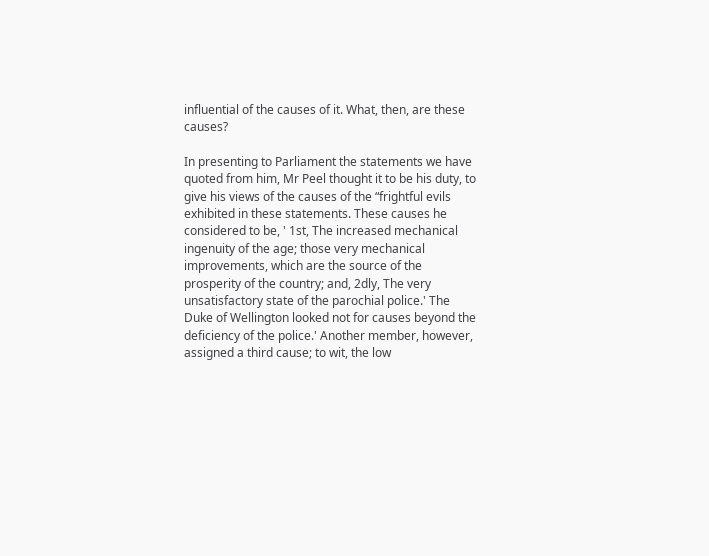influential of the causes of it. What, then, are these causes?

In presenting to Parliament the statements we have quoted from him, Mr Peel thought it to be his duty, to give his views of the causes of the “frightful evils exhibited in these statements. These causes he considered to be, ' 1st, The increased mechanical ingenuity of the age; those very mechanical improvements, which are the source of the prosperity of the country; and, 2dly, The very unsatisfactory state of the parochial police.' The Duke of Wellington looked not for causes beyond the deficiency of the police.' Another member, however, assigned a third cause; to wit, the low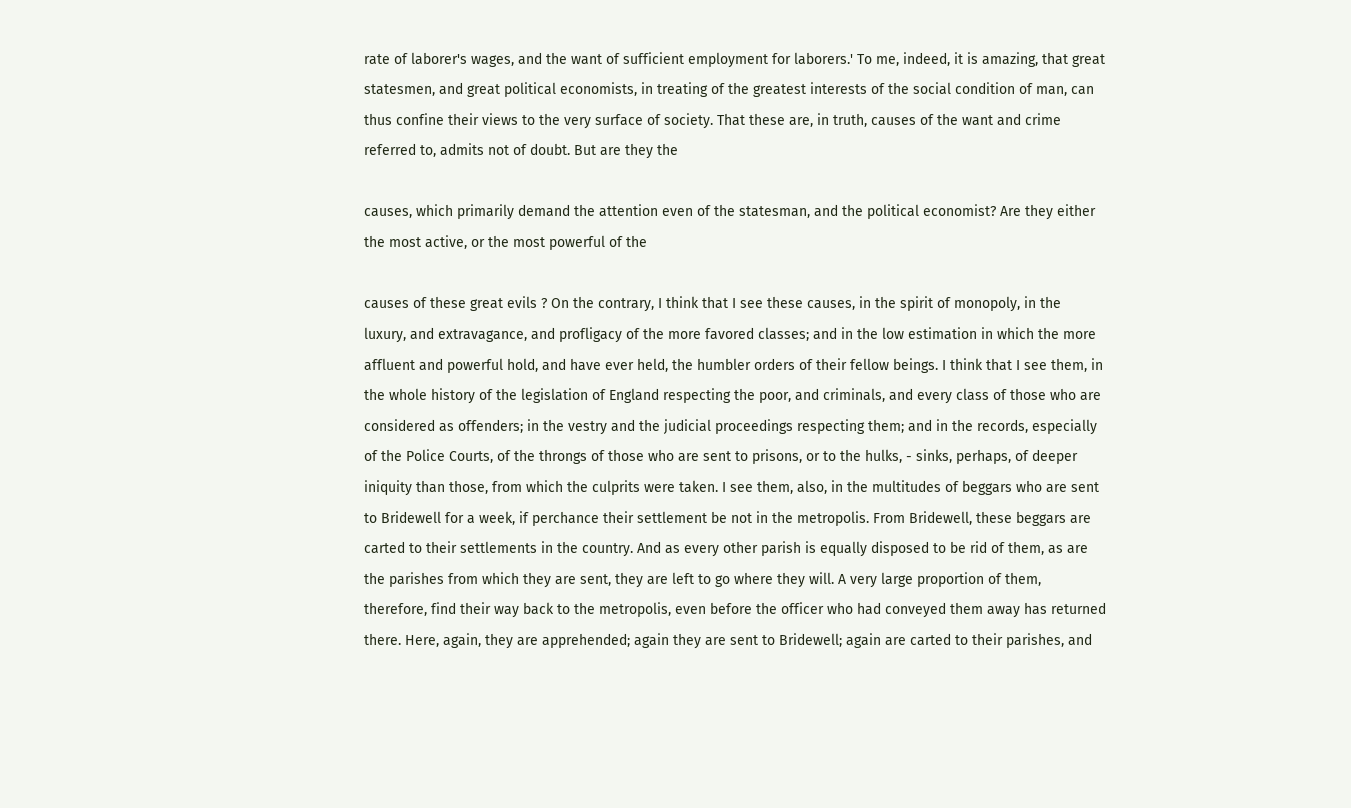rate of laborer's wages, and the want of sufficient employment for laborers.' To me, indeed, it is amazing, that great statesmen, and great political economists, in treating of the greatest interests of the social condition of man, can thus confine their views to the very surface of society. That these are, in truth, causes of the want and crime referred to, admits not of doubt. But are they the

causes, which primarily demand the attention even of the statesman, and the political economist? Are they either the most active, or the most powerful of the

causes of these great evils ? On the contrary, I think that I see these causes, in the spirit of monopoly, in the luxury, and extravagance, and profligacy of the more favored classes; and in the low estimation in which the more affluent and powerful hold, and have ever held, the humbler orders of their fellow beings. I think that I see them, in the whole history of the legislation of England respecting the poor, and criminals, and every class of those who are considered as offenders; in the vestry and the judicial proceedings respecting them; and in the records, especially of the Police Courts, of the throngs of those who are sent to prisons, or to the hulks, - sinks, perhaps, of deeper iniquity than those, from which the culprits were taken. I see them, also, in the multitudes of beggars who are sent to Bridewell for a week, if perchance their settlement be not in the metropolis. From Bridewell, these beggars are carted to their settlements in the country. And as every other parish is equally disposed to be rid of them, as are the parishes from which they are sent, they are left to go where they will. A very large proportion of them, therefore, find their way back to the metropolis, even before the officer who had conveyed them away has returned there. Here, again, they are apprehended; again they are sent to Bridewell; again are carted to their parishes, and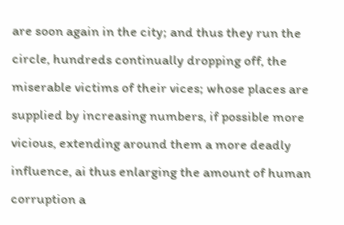are soon again in the city; and thus they run the circle, hundreds continually dropping off, the miserable victims of their vices; whose places are supplied by increasing numbers, if possible more vicious, extending around them a more deadly influence, ai thus enlarging the amount of human corruption a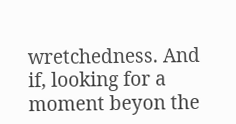wretchedness. And if, looking for a moment beyon the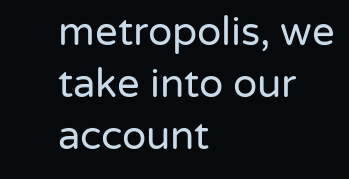metropolis, we take into our account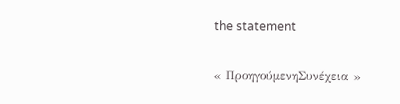the statement

« ΠροηγούμενηΣυνέχεια »